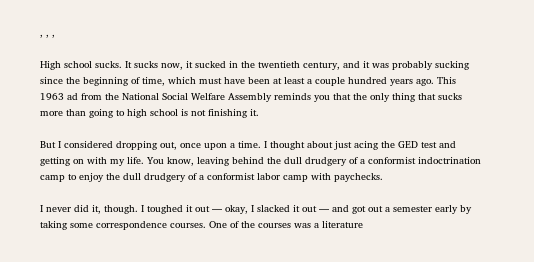, , ,

High school sucks. It sucks now, it sucked in the twentieth century, and it was probably sucking since the beginning of time, which must have been at least a couple hundred years ago. This 1963 ad from the National Social Welfare Assembly reminds you that the only thing that sucks more than going to high school is not finishing it.

But I considered dropping out, once upon a time. I thought about just acing the GED test and getting on with my life. You know, leaving behind the dull drudgery of a conformist indoctrination camp to enjoy the dull drudgery of a conformist labor camp with paychecks.

I never did it, though. I toughed it out — okay, I slacked it out — and got out a semester early by taking some correspondence courses. One of the courses was a literature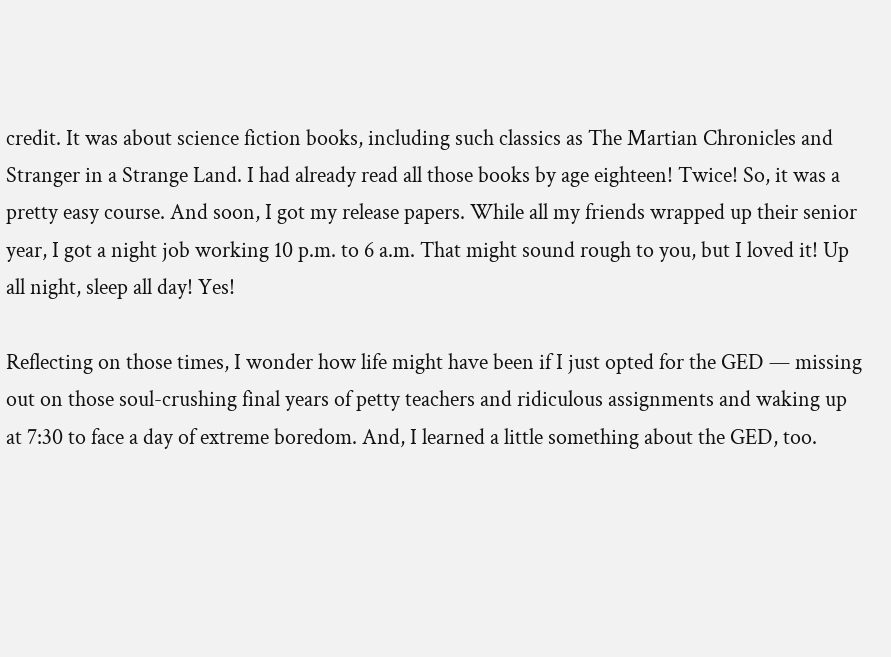credit. It was about science fiction books, including such classics as The Martian Chronicles and Stranger in a Strange Land. I had already read all those books by age eighteen! Twice! So, it was a pretty easy course. And soon, I got my release papers. While all my friends wrapped up their senior year, I got a night job working 10 p.m. to 6 a.m. That might sound rough to you, but I loved it! Up all night, sleep all day! Yes!

Reflecting on those times, I wonder how life might have been if I just opted for the GED — missing out on those soul-crushing final years of petty teachers and ridiculous assignments and waking up at 7:30 to face a day of extreme boredom. And, I learned a little something about the GED, too.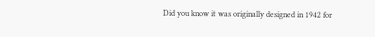Did you know it was originally designed in 1942 for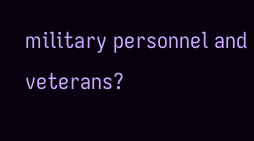military personnel and veterans?